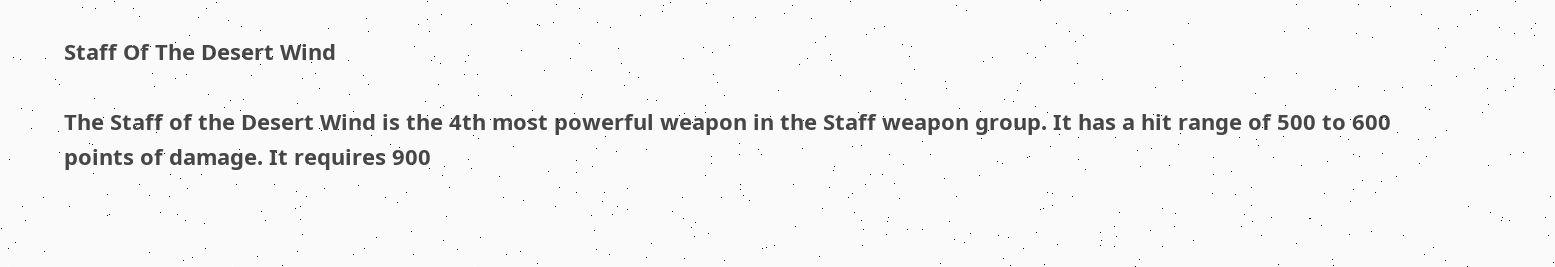Staff Of The Desert Wind

The Staff of the Desert Wind is the 4th most powerful weapon in the Staff weapon group. It has a hit range of 500 to 600 points of damage. It requires 900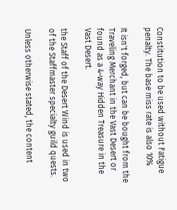Constitution to be used without Fatigue penalty. The base miss rate is also 10%

It isn't forged, but can be bought from the Traveling Merchant in the Vast Desert or found as a 4-way Hidden Treasure in the Vast Desert.

the Staff of the Desert Wind is used in two of the Staffmaster specialty guild quests.

Unless otherwise stated, the content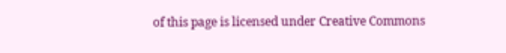of this page is licensed under Creative Commons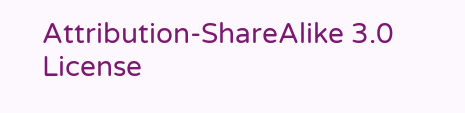Attribution-ShareAlike 3.0 License